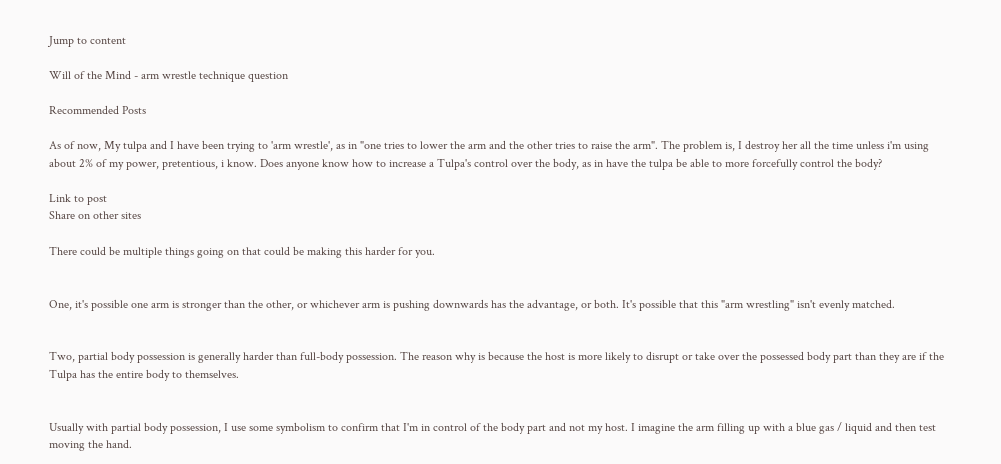Jump to content

Will of the Mind - arm wrestle technique question

Recommended Posts

As of now, My tulpa and I have been trying to 'arm wrestle', as in "one tries to lower the arm and the other tries to raise the arm". The problem is, I destroy her all the time unless i'm using about 2% of my power, pretentious, i know. Does anyone know how to increase a Tulpa's control over the body, as in have the tulpa be able to more forcefully control the body?

Link to post
Share on other sites

There could be multiple things going on that could be making this harder for you.


One, it's possible one arm is stronger than the other, or whichever arm is pushing downwards has the advantage, or both. It's possible that this "arm wrestling" isn't evenly matched.


Two, partial body possession is generally harder than full-body possession. The reason why is because the host is more likely to disrupt or take over the possessed body part than they are if the Tulpa has the entire body to themselves.


Usually with partial body possession, I use some symbolism to confirm that I'm in control of the body part and not my host. I imagine the arm filling up with a blue gas / liquid and then test moving the hand.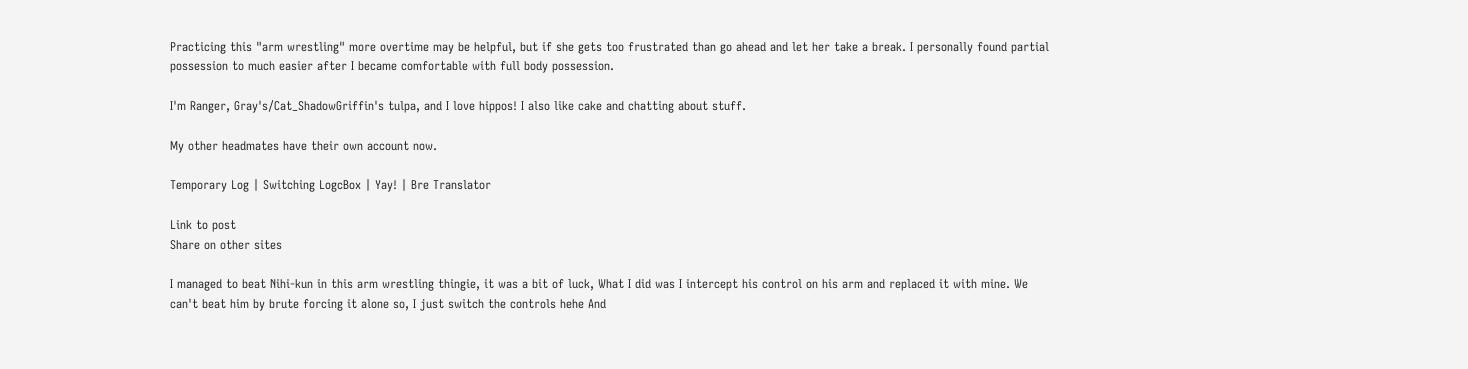Practicing this "arm wrestling" more overtime may be helpful, but if she gets too frustrated than go ahead and let her take a break. I personally found partial possession to much easier after I became comfortable with full body possession.

I'm Ranger, Gray's/Cat_ShadowGriffin's tulpa, and I love hippos! I also like cake and chatting about stuff.

My other headmates have their own account now.

Temporary Log | Switching LogcBox | Yay! | Bre Translator

Link to post
Share on other sites

I managed to beat Nihi-kun in this arm wrestling thingie, it was a bit of luck, What I did was I intercept his control on his arm and replaced it with mine. We can't beat him by brute forcing it alone so, I just switch the controls hehe And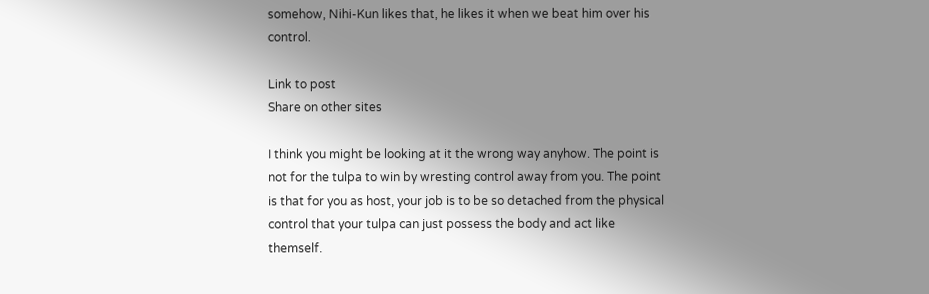somehow, Nihi-Kun likes that, he likes it when we beat him over his control.

Link to post
Share on other sites

I think you might be looking at it the wrong way anyhow. The point is not for the tulpa to win by wresting control away from you. The point is that for you as host, your job is to be so detached from the physical control that your tulpa can just possess the body and act like themself.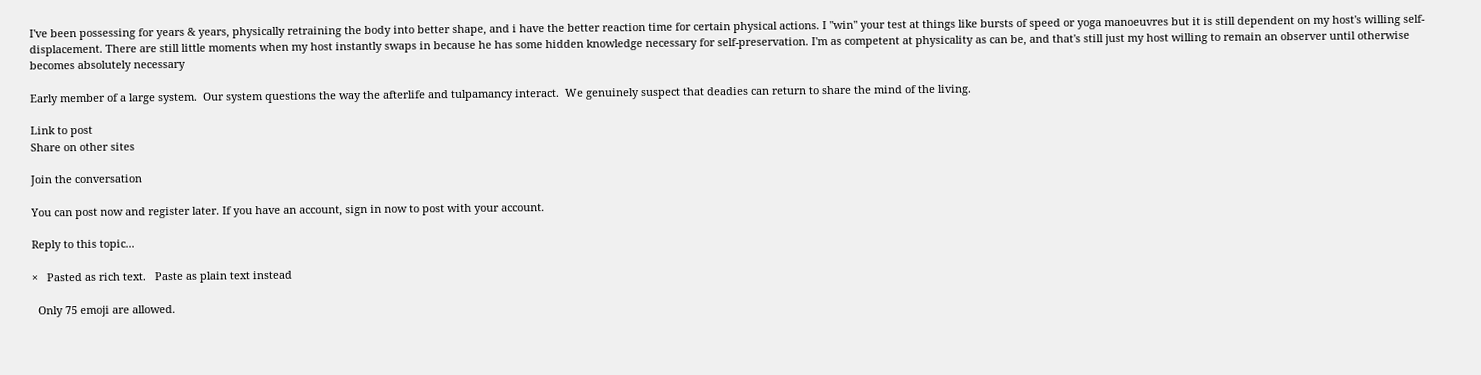I've been possessing for years & years, physically retraining the body into better shape, and i have the better reaction time for certain physical actions. I "win" your test at things like bursts of speed or yoga manoeuvres but it is still dependent on my host's willing self-displacement. There are still little moments when my host instantly swaps in because he has some hidden knowledge necessary for self-preservation. I'm as competent at physicality as can be, and that's still just my host willing to remain an observer until otherwise becomes absolutely necessary

Early member of a large system.  Our system questions the way the afterlife and tulpamancy interact.  We genuinely suspect that deadies can return to share the mind of the living.

Link to post
Share on other sites

Join the conversation

You can post now and register later. If you have an account, sign in now to post with your account.

Reply to this topic...

×   Pasted as rich text.   Paste as plain text instead

  Only 75 emoji are allowed.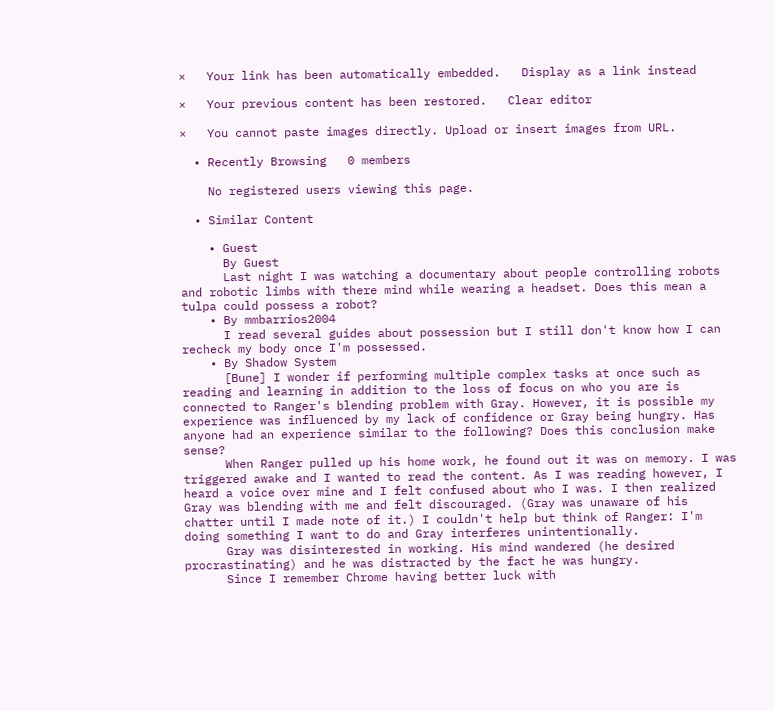×   Your link has been automatically embedded.   Display as a link instead

×   Your previous content has been restored.   Clear editor

×   You cannot paste images directly. Upload or insert images from URL.

  • Recently Browsing   0 members

    No registered users viewing this page.

  • Similar Content

    • Guest
      By Guest
      Last night I was watching a documentary about people controlling robots and robotic limbs with there mind while wearing a headset. Does this mean a tulpa could possess a robot?
    • By mmbarrios2004
      I read several guides about possession but I still don't know how I can recheck my body once I'm possessed.
    • By Shadow System
      [Bune] I wonder if performing multiple complex tasks at once such as reading and learning in addition to the loss of focus on who you are is connected to Ranger's blending problem with Gray. However, it is possible my experience was influenced by my lack of confidence or Gray being hungry. Has anyone had an experience similar to the following? Does this conclusion make sense?
      When Ranger pulled up his home work, he found out it was on memory. I was triggered awake and I wanted to read the content. As I was reading however, I heard a voice over mine and I felt confused about who I was. I then realized Gray was blending with me and felt discouraged. (Gray was unaware of his chatter until I made note of it.) I couldn't help but think of Ranger: I'm doing something I want to do and Gray interferes unintentionally.
      Gray was disinterested in working. His mind wandered (he desired procrastinating) and he was distracted by the fact he was hungry.
      Since I remember Chrome having better luck with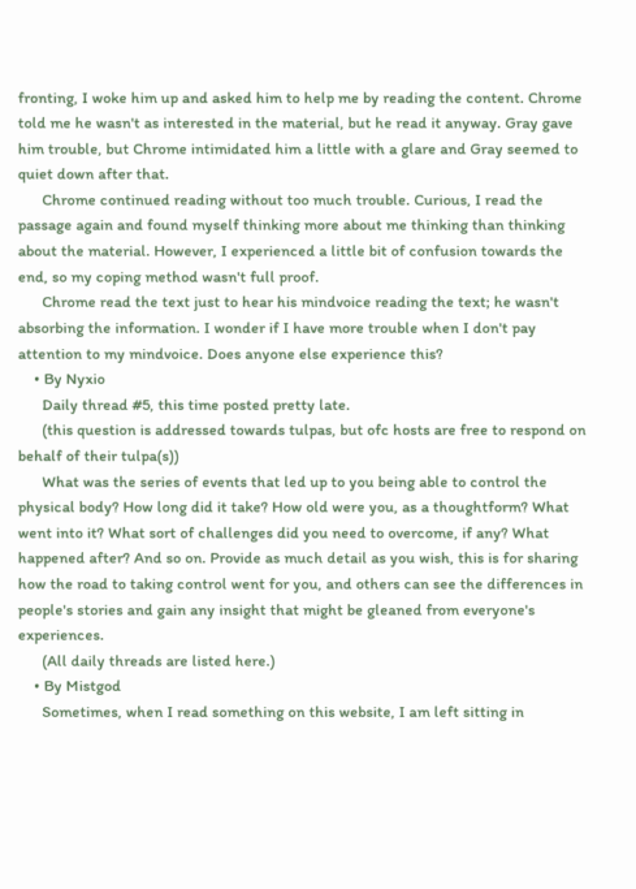fronting, I woke him up and asked him to help me by reading the content. Chrome told me he wasn't as interested in the material, but he read it anyway. Gray gave him trouble, but Chrome intimidated him a little with a glare and Gray seemed to quiet down after that.
      Chrome continued reading without too much trouble. Curious, I read the passage again and found myself thinking more about me thinking than thinking about the material. However, I experienced a little bit of confusion towards the end, so my coping method wasn't full proof.
      Chrome read the text just to hear his mindvoice reading the text; he wasn't absorbing the information. I wonder if I have more trouble when I don't pay attention to my mindvoice. Does anyone else experience this?
    • By Nyxio
      Daily thread #5, this time posted pretty late.
      (this question is addressed towards tulpas, but ofc hosts are free to respond on behalf of their tulpa(s))
      What was the series of events that led up to you being able to control the physical body? How long did it take? How old were you, as a thoughtform? What went into it? What sort of challenges did you need to overcome, if any? What happened after? And so on. Provide as much detail as you wish, this is for sharing how the road to taking control went for you, and others can see the differences in people's stories and gain any insight that might be gleaned from everyone's experiences.
      (All daily threads are listed here.)
    • By Mistgod
      Sometimes, when I read something on this website, I am left sitting in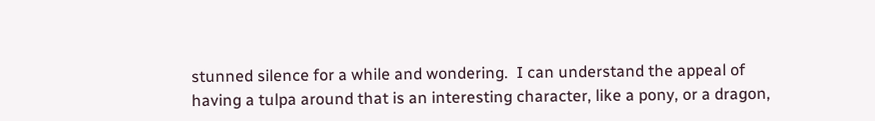stunned silence for a while and wondering.  I can understand the appeal of having a tulpa around that is an interesting character, like a pony, or a dragon,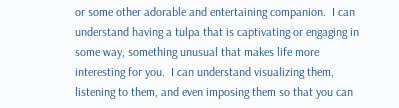or some other adorable and entertaining companion.  I can understand having a tulpa that is captivating or engaging in some way, something unusual that makes life more interesting for you.  I can understand visualizing them, listening to them, and even imposing them so that you can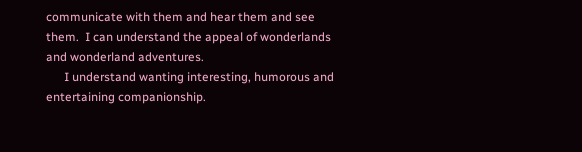communicate with them and hear them and see them.  I can understand the appeal of wonderlands and wonderland adventures.
      I understand wanting interesting, humorous and entertaining companionship.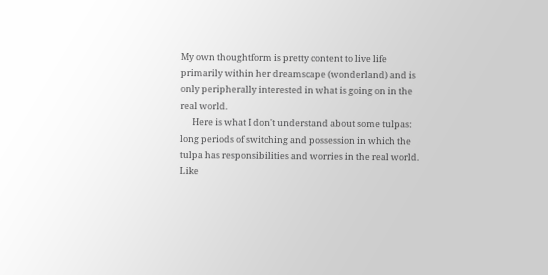My own thoughtform is pretty content to live life primarily within her dreamscape (wonderland) and is only peripherally interested in what is going on in the real world.
      Here is what I don't understand about some tulpas: long periods of switching and possession in which the tulpa has responsibilities and worries in the real world.  Like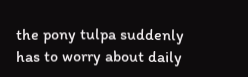the pony tulpa suddenly has to worry about daily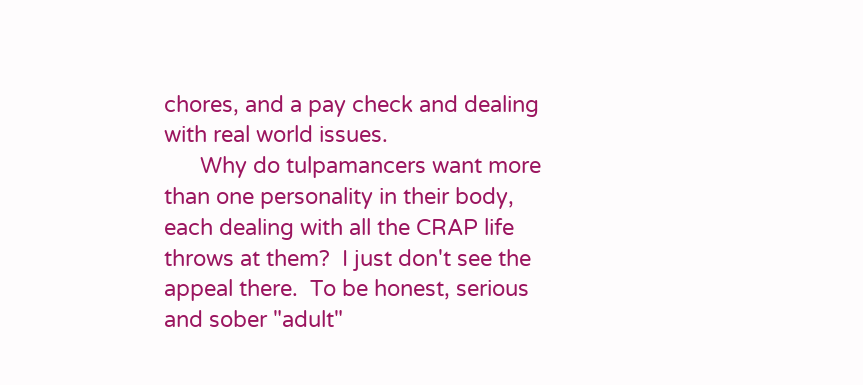chores, and a pay check and dealing with real world issues.
      Why do tulpamancers want more than one personality in their body, each dealing with all the CRAP life throws at them?  I just don't see the appeal there.  To be honest, serious and sober "adult"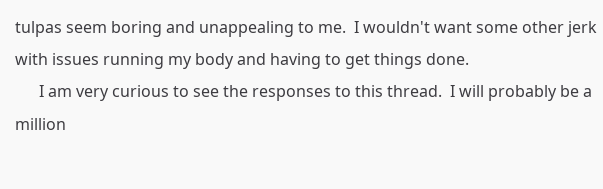tulpas seem boring and unappealing to me.  I wouldn't want some other jerk with issues running my body and having to get things done.
      I am very curious to see the responses to this thread.  I will probably be a million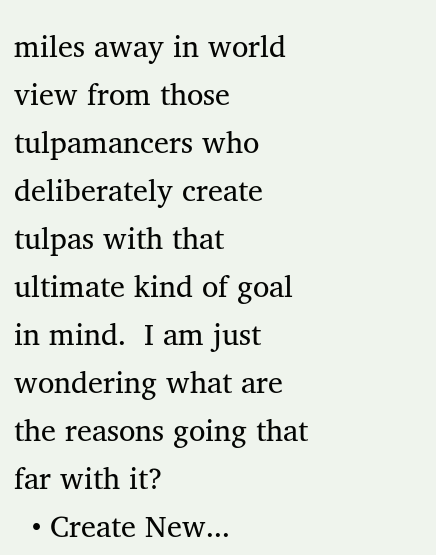miles away in world view from those tulpamancers who deliberately create tulpas with that ultimate kind of goal in mind.  I am just wondering what are the reasons going that far with it?
  • Create New...